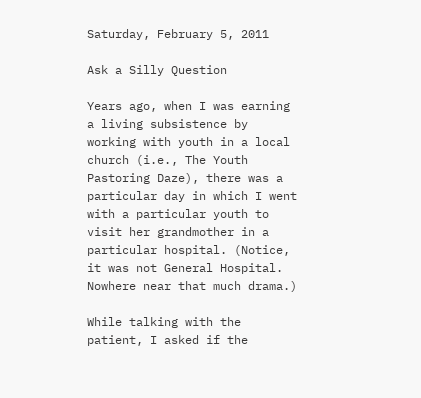Saturday, February 5, 2011

Ask a Silly Question

Years ago, when I was earning a living subsistence by working with youth in a local church (i.e., The Youth Pastoring Daze), there was a particular day in which I went with a particular youth to visit her grandmother in a particular hospital. (Notice, it was not General Hospital. Nowhere near that much drama.)

While talking with the patient, I asked if the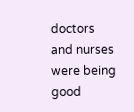doctors and nurses were being good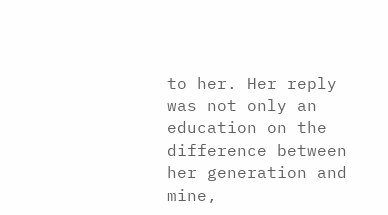to her. Her reply was not only an education on the difference between her generation and mine,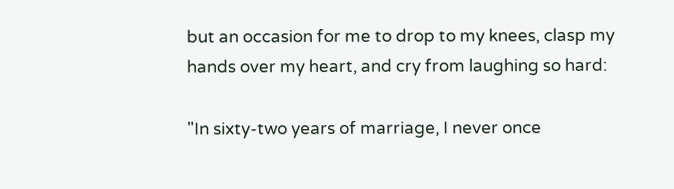but an occasion for me to drop to my knees, clasp my hands over my heart, and cry from laughing so hard:

"In sixty-two years of marriage, I never once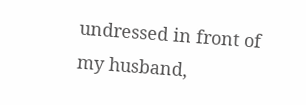undressed in front of my husband,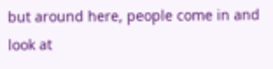but around here, people come in and look at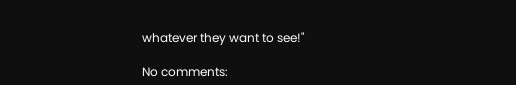whatever they want to see!"

No comments: